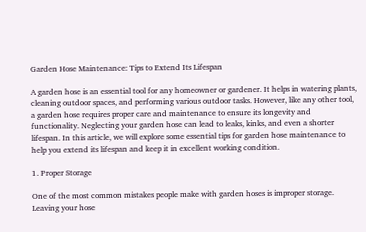Garden Hose Maintenance: Tips to Extend Its Lifespan

A garden hose is an essential tool for any homeowner or gardener. It helps in watering plants, cleaning outdoor spaces, and performing various outdoor tasks. However, like any other tool, a garden hose requires proper care and maintenance to ensure its longevity and functionality. Neglecting your garden hose can lead to leaks, kinks, and even a shorter lifespan. In this article, we will explore some essential tips for garden hose maintenance to help you extend its lifespan and keep it in excellent working condition.

1. Proper Storage

One of the most common mistakes people make with garden hoses is improper storage. Leaving your hose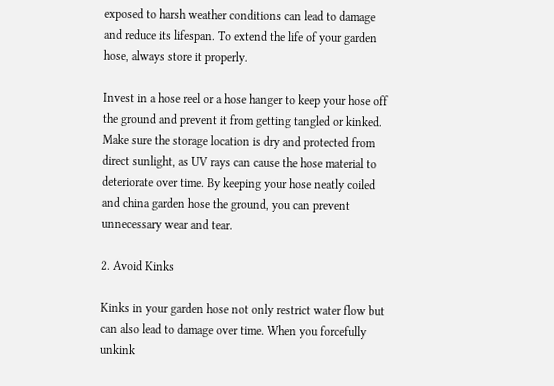exposed to harsh weather conditions can lead to damage and reduce its lifespan. To extend the life of your garden hose, always store it properly.

Invest in a hose reel or a hose hanger to keep your hose off the ground and prevent it from getting tangled or kinked. Make sure the storage location is dry and protected from direct sunlight, as UV rays can cause the hose material to deteriorate over time. By keeping your hose neatly coiled and china garden hose the ground, you can prevent unnecessary wear and tear.

2. Avoid Kinks

Kinks in your garden hose not only restrict water flow but can also lead to damage over time. When you forcefully unkink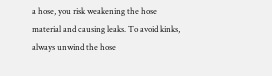a hose, you risk weakening the hose material and causing leaks. To avoid kinks, always unwind the hose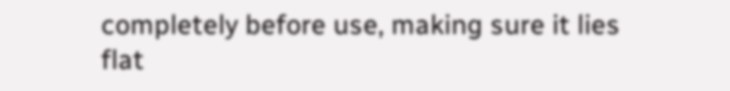completely before use, making sure it lies flat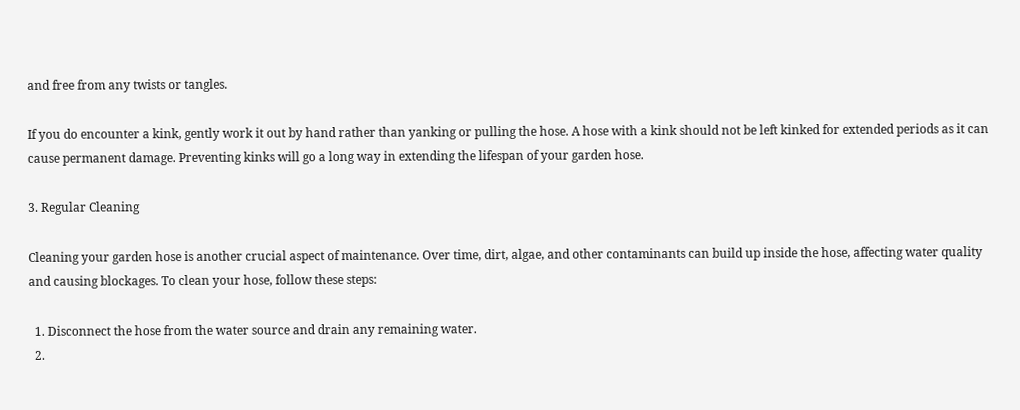and free from any twists or tangles.

If you do encounter a kink, gently work it out by hand rather than yanking or pulling the hose. A hose with a kink should not be left kinked for extended periods as it can cause permanent damage. Preventing kinks will go a long way in extending the lifespan of your garden hose.

3. Regular Cleaning

Cleaning your garden hose is another crucial aspect of maintenance. Over time, dirt, algae, and other contaminants can build up inside the hose, affecting water quality and causing blockages. To clean your hose, follow these steps:

  1. Disconnect the hose from the water source and drain any remaining water.
  2.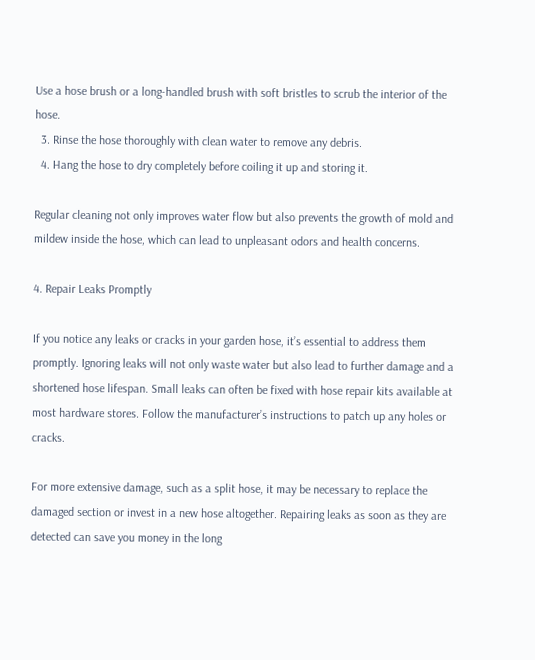Use a hose brush or a long-handled brush with soft bristles to scrub the interior of the hose.
  3. Rinse the hose thoroughly with clean water to remove any debris.
  4. Hang the hose to dry completely before coiling it up and storing it.

Regular cleaning not only improves water flow but also prevents the growth of mold and mildew inside the hose, which can lead to unpleasant odors and health concerns.

4. Repair Leaks Promptly

If you notice any leaks or cracks in your garden hose, it’s essential to address them promptly. Ignoring leaks will not only waste water but also lead to further damage and a shortened hose lifespan. Small leaks can often be fixed with hose repair kits available at most hardware stores. Follow the manufacturer’s instructions to patch up any holes or cracks.

For more extensive damage, such as a split hose, it may be necessary to replace the damaged section or invest in a new hose altogether. Repairing leaks as soon as they are detected can save you money in the long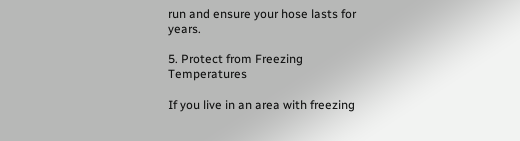run and ensure your hose lasts for years.

5. Protect from Freezing Temperatures

If you live in an area with freezing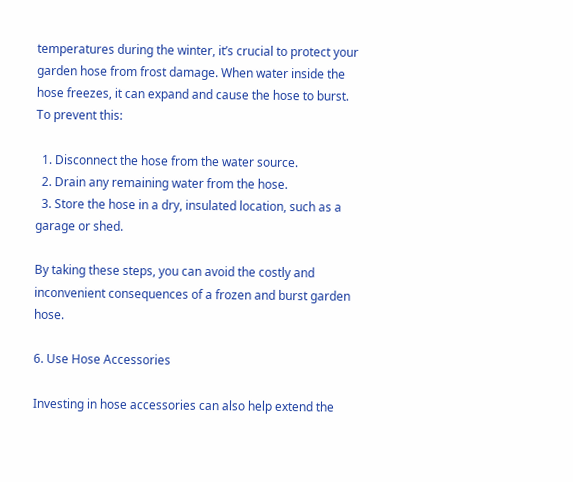temperatures during the winter, it’s crucial to protect your garden hose from frost damage. When water inside the hose freezes, it can expand and cause the hose to burst. To prevent this:

  1. Disconnect the hose from the water source.
  2. Drain any remaining water from the hose.
  3. Store the hose in a dry, insulated location, such as a garage or shed.

By taking these steps, you can avoid the costly and inconvenient consequences of a frozen and burst garden hose.

6. Use Hose Accessories

Investing in hose accessories can also help extend the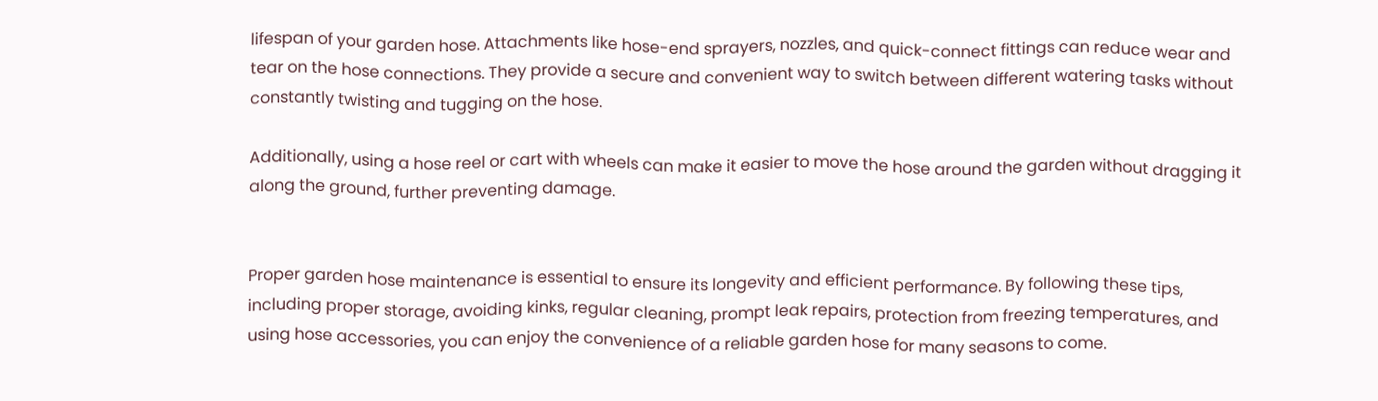lifespan of your garden hose. Attachments like hose-end sprayers, nozzles, and quick-connect fittings can reduce wear and tear on the hose connections. They provide a secure and convenient way to switch between different watering tasks without constantly twisting and tugging on the hose.

Additionally, using a hose reel or cart with wheels can make it easier to move the hose around the garden without dragging it along the ground, further preventing damage.


Proper garden hose maintenance is essential to ensure its longevity and efficient performance. By following these tips, including proper storage, avoiding kinks, regular cleaning, prompt leak repairs, protection from freezing temperatures, and using hose accessories, you can enjoy the convenience of a reliable garden hose for many seasons to come.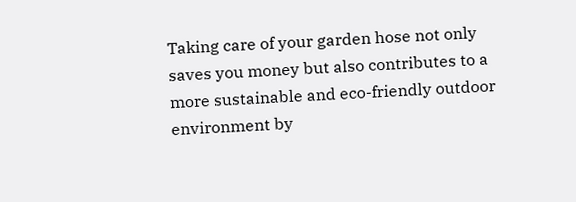Taking care of your garden hose not only saves you money but also contributes to a more sustainable and eco-friendly outdoor environment by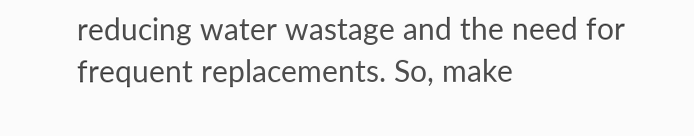reducing water wastage and the need for frequent replacements. So, make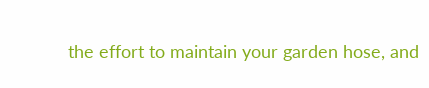the effort to maintain your garden hose, and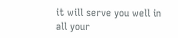it will serve you well in all your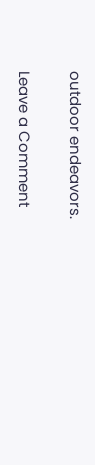outdoor endeavors.

Leave a Comment